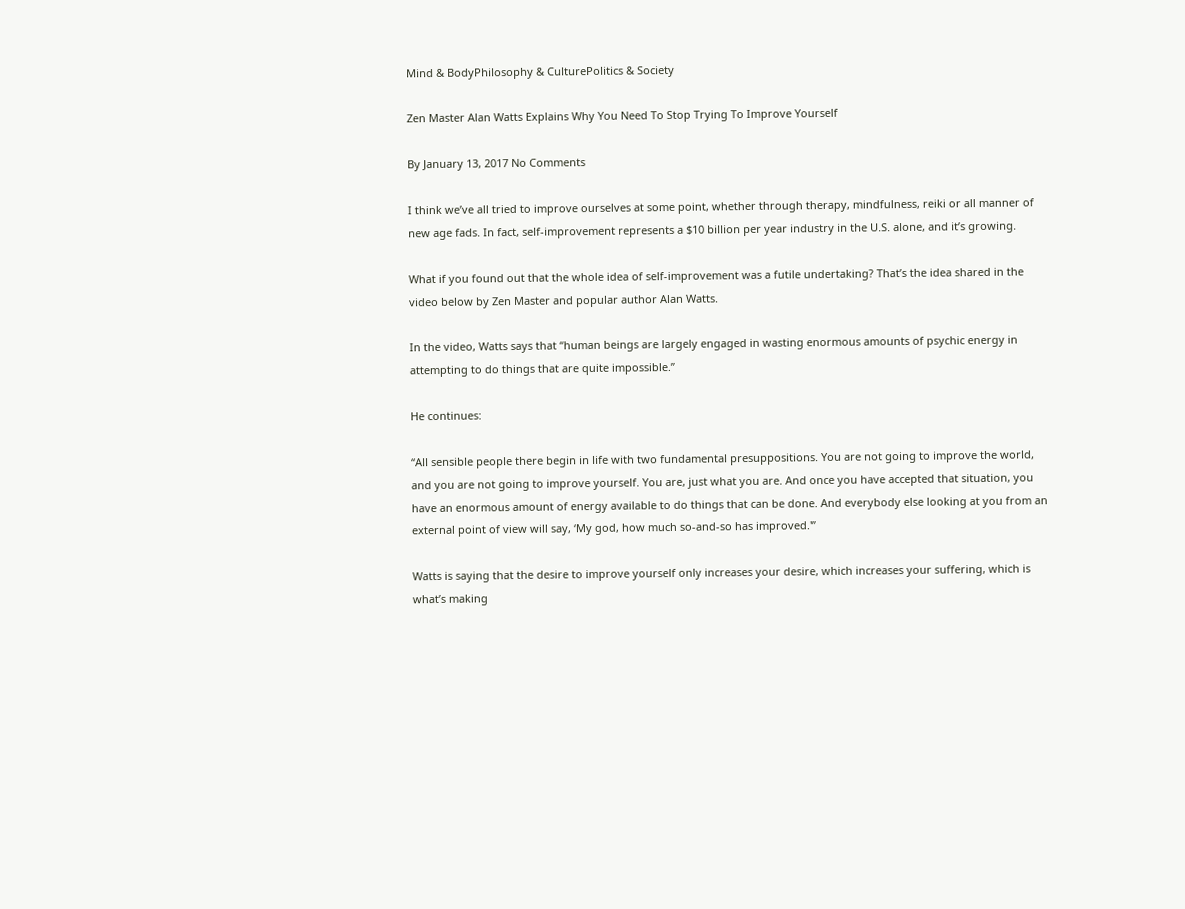Mind & BodyPhilosophy & CulturePolitics & Society

Zen Master Alan Watts Explains Why You Need To Stop Trying To Improve Yourself

By January 13, 2017 No Comments

I think we’ve all tried to improve ourselves at some point, whether through therapy, mindfulness, reiki or all manner of new age fads. In fact, self-improvement represents a $10 billion per year industry in the U.S. alone, and it’s growing.

What if you found out that the whole idea of self-improvement was a futile undertaking? That’s the idea shared in the video below by Zen Master and popular author Alan Watts.

In the video, Watts says that “human beings are largely engaged in wasting enormous amounts of psychic energy in attempting to do things that are quite impossible.”

He continues:

“All sensible people there begin in life with two fundamental presuppositions. You are not going to improve the world, and you are not going to improve yourself. You are, just what you are. And once you have accepted that situation, you have an enormous amount of energy available to do things that can be done. And everybody else looking at you from an external point of view will say, ‘My god, how much so-and-so has improved.'”

Watts is saying that the desire to improve yourself only increases your desire, which increases your suffering, which is what’s making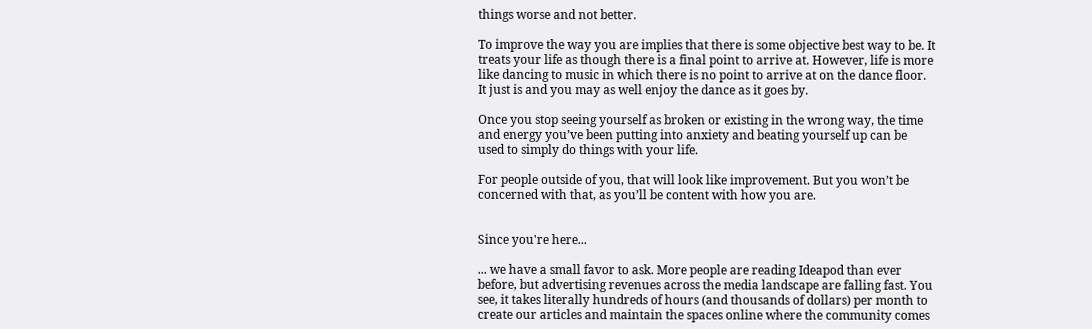things worse and not better.

To improve the way you are implies that there is some objective best way to be. It treats your life as though there is a final point to arrive at. However, life is more like dancing to music in which there is no point to arrive at on the dance floor. It just is and you may as well enjoy the dance as it goes by.

Once you stop seeing yourself as broken or existing in the wrong way, the time and energy you’ve been putting into anxiety and beating yourself up can be used to simply do things with your life.

For people outside of you, that will look like improvement. But you won’t be concerned with that, as you’ll be content with how you are.


Since you're here...

... we have a small favor to ask. More people are reading Ideapod than ever before, but advertising revenues across the media landscape are falling fast. You see, it takes literally hundreds of hours (and thousands of dollars) per month to create our articles and maintain the spaces online where the community comes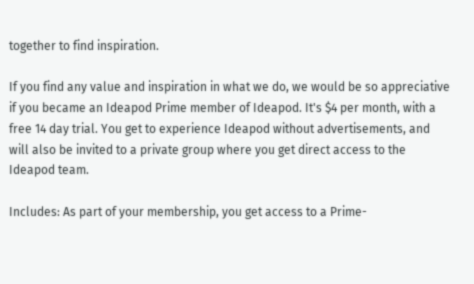together to find inspiration.

If you find any value and inspiration in what we do, we would be so appreciative if you became an Ideapod Prime member of Ideapod. It's $4 per month, with a free 14 day trial. You get to experience Ideapod without advertisements, and will also be invited to a private group where you get direct access to the Ideapod team.

Includes: As part of your membership, you get access to a Prime-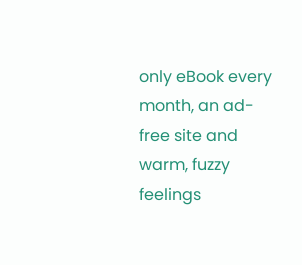only eBook every month, an ad-free site and warm, fuzzy feelings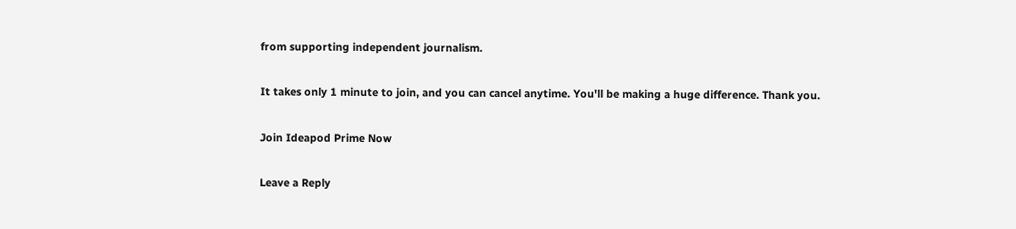from supporting independent journalism.

It takes only 1 minute to join, and you can cancel anytime. You'll be making a huge difference. Thank you.

Join Ideapod Prime Now

Leave a Reply